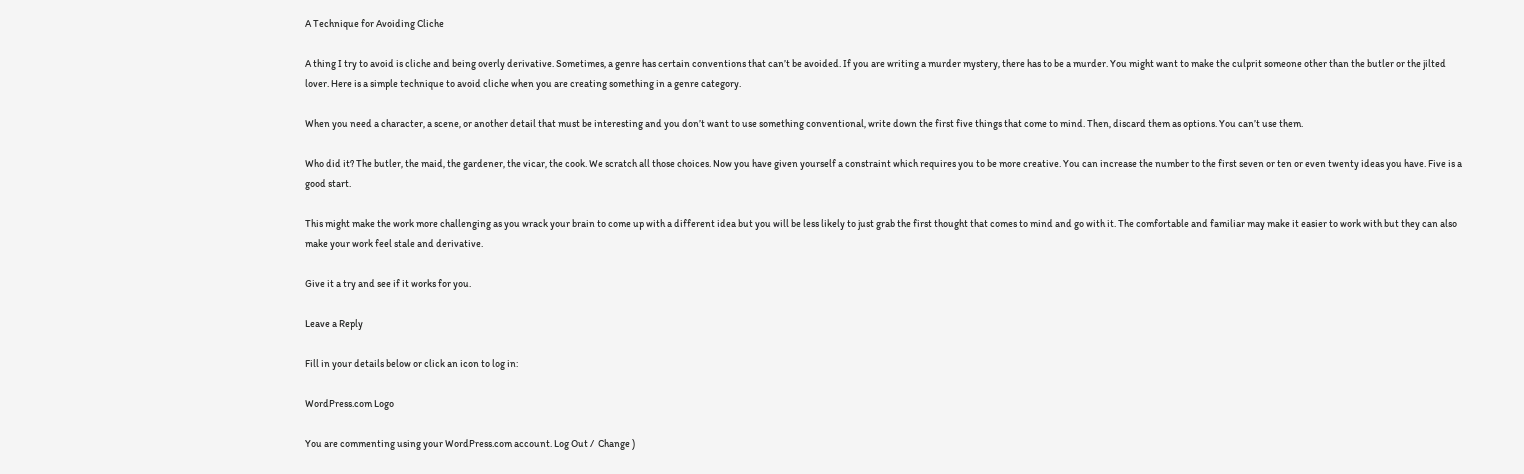A Technique for Avoiding Cliche

A thing I try to avoid is cliche and being overly derivative. Sometimes, a genre has certain conventions that can’t be avoided. If you are writing a murder mystery, there has to be a murder. You might want to make the culprit someone other than the butler or the jilted lover. Here is a simple technique to avoid cliche when you are creating something in a genre category.

When you need a character, a scene, or another detail that must be interesting and you don’t want to use something conventional, write down the first five things that come to mind. Then, discard them as options. You can’t use them.

Who did it? The butler, the maid, the gardener, the vicar, the cook. We scratch all those choices. Now you have given yourself a constraint which requires you to be more creative. You can increase the number to the first seven or ten or even twenty ideas you have. Five is a good start.

This might make the work more challenging as you wrack your brain to come up with a different idea but you will be less likely to just grab the first thought that comes to mind and go with it. The comfortable and familiar may make it easier to work with but they can also make your work feel stale and derivative.

Give it a try and see if it works for you.

Leave a Reply

Fill in your details below or click an icon to log in:

WordPress.com Logo

You are commenting using your WordPress.com account. Log Out /  Change )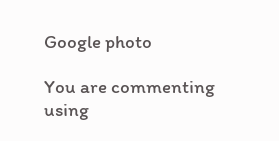Google photo

You are commenting using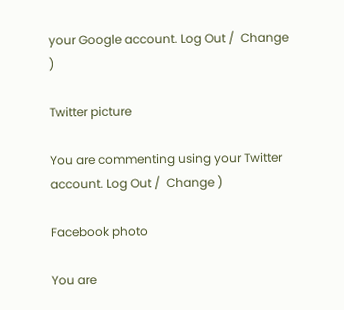your Google account. Log Out /  Change )

Twitter picture

You are commenting using your Twitter account. Log Out /  Change )

Facebook photo

You are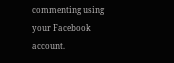commenting using your Facebook account.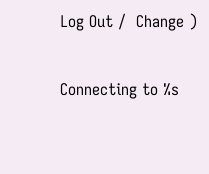Log Out /  Change )

Connecting to %s